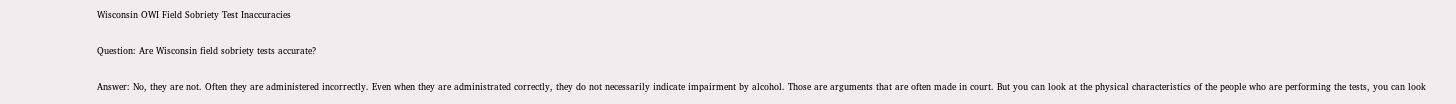Wisconsin OWI Field Sobriety Test Inaccuracies

Question: Are Wisconsin field sobriety tests accurate?

Answer: No, they are not. Often they are administered incorrectly. Even when they are administrated correctly, they do not necessarily indicate impairment by alcohol. Those are arguments that are often made in court. But you can look at the physical characteristics of the people who are performing the tests, you can look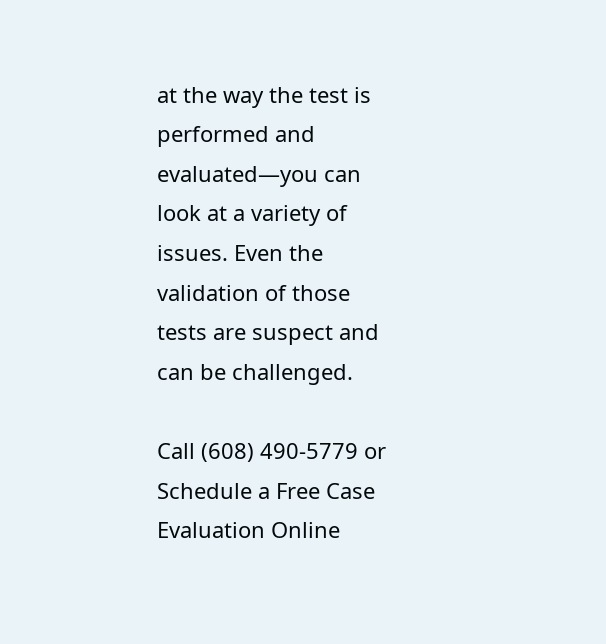at the way the test is performed and evaluated—you can look at a variety of issues. Even the validation of those tests are suspect and can be challenged.

Call (608) 490-5779 or Schedule a Free Case Evaluation Online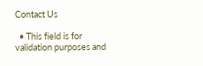Contact Us

  • This field is for validation purposes and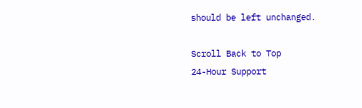should be left unchanged.

Scroll Back to Top
24-Hour Support